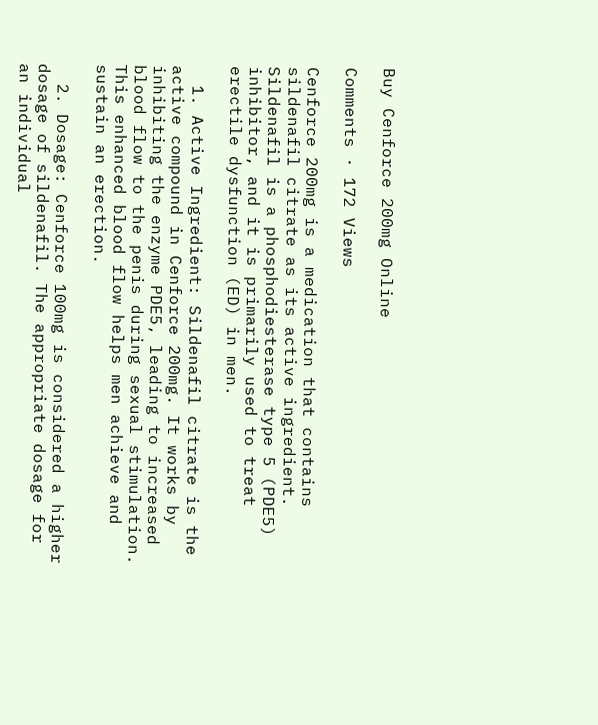Buy Cenforce 200mg Online

Comments · 172 Views

Cenforce 200mg is a medication that contains sildenafil citrate as its active ingredient. Sildenafil is a phosphodiesterase type 5 (PDE5) inhibitor, and it is primarily used to treat erectile dysfunction (ED) in men.

  1. Active Ingredient: Sildenafil citrate is the active compound in Cenforce 200mg. It works by inhibiting the enzyme PDE5, leading to increased blood flow to the penis during sexual stimulation. This enhanced blood flow helps men achieve and sustain an erection.

  2. Dosage: Cenforce 100mg is considered a higher dosage of sildenafil. The appropriate dosage for an individual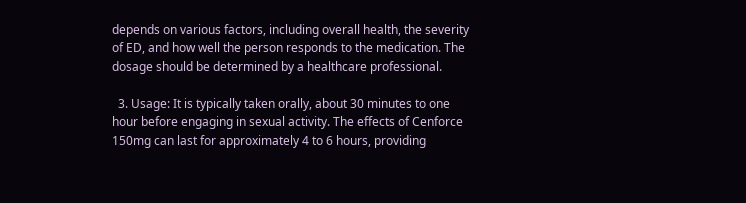depends on various factors, including overall health, the severity of ED, and how well the person responds to the medication. The dosage should be determined by a healthcare professional.

  3. Usage: It is typically taken orally, about 30 minutes to one hour before engaging in sexual activity. The effects of Cenforce 150mg can last for approximately 4 to 6 hours, providing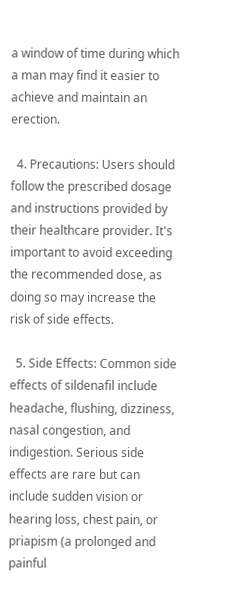a window of time during which a man may find it easier to achieve and maintain an erection.

  4. Precautions: Users should follow the prescribed dosage and instructions provided by their healthcare provider. It's important to avoid exceeding the recommended dose, as doing so may increase the risk of side effects.

  5. Side Effects: Common side effects of sildenafil include headache, flushing, dizziness, nasal congestion, and indigestion. Serious side effects are rare but can include sudden vision or hearing loss, chest pain, or priapism (a prolonged and painful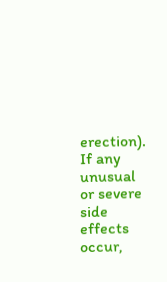erection). If any unusual or severe side effects occur,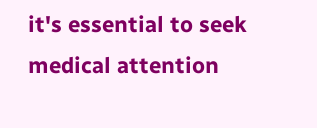it's essential to seek medical attention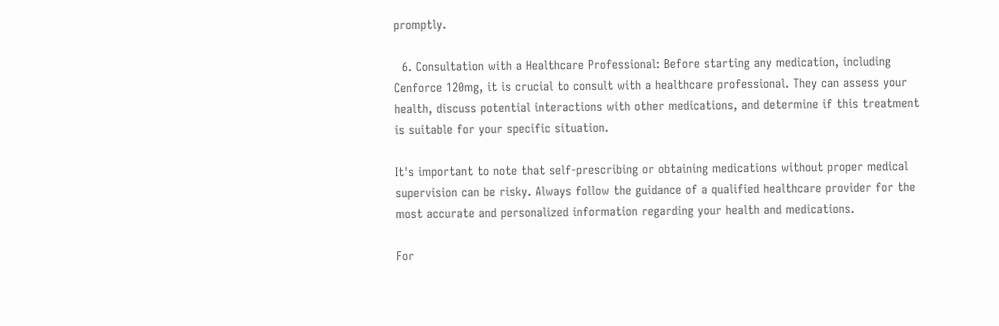promptly.

  6. Consultation with a Healthcare Professional: Before starting any medication, including Cenforce 120mg, it is crucial to consult with a healthcare professional. They can assess your health, discuss potential interactions with other medications, and determine if this treatment is suitable for your specific situation.

It's important to note that self-prescribing or obtaining medications without proper medical supervision can be risky. Always follow the guidance of a qualified healthcare provider for the most accurate and personalized information regarding your health and medications.

For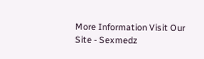More Information Visit Our Site - Sexmedz